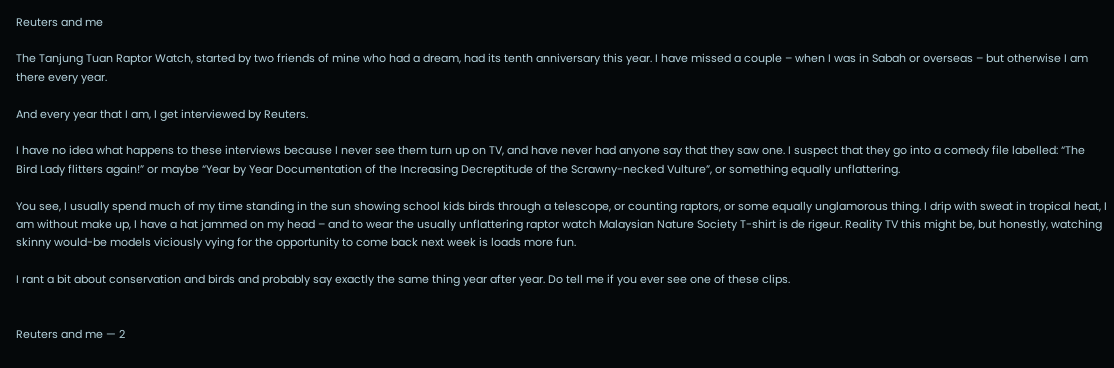Reuters and me

The Tanjung Tuan Raptor Watch, started by two friends of mine who had a dream, had its tenth anniversary this year. I have missed a couple – when I was in Sabah or overseas – but otherwise I am there every year.

And every year that I am, I get interviewed by Reuters.

I have no idea what happens to these interviews because I never see them turn up on TV, and have never had anyone say that they saw one. I suspect that they go into a comedy file labelled: “The Bird Lady flitters again!” or maybe “Year by Year Documentation of the Increasing Decreptitude of the Scrawny-necked Vulture”, or something equally unflattering.

You see, I usually spend much of my time standing in the sun showing school kids birds through a telescope, or counting raptors, or some equally unglamorous thing. I drip with sweat in tropical heat, I am without make up, I have a hat jammed on my head – and to wear the usually unflattering raptor watch Malaysian Nature Society T-shirt is de rigeur. Reality TV this might be, but honestly, watching skinny would-be models viciously vying for the opportunity to come back next week is loads more fun.

I rant a bit about conservation and birds and probably say exactly the same thing year after year. Do tell me if you ever see one of these clips.


Reuters and me — 2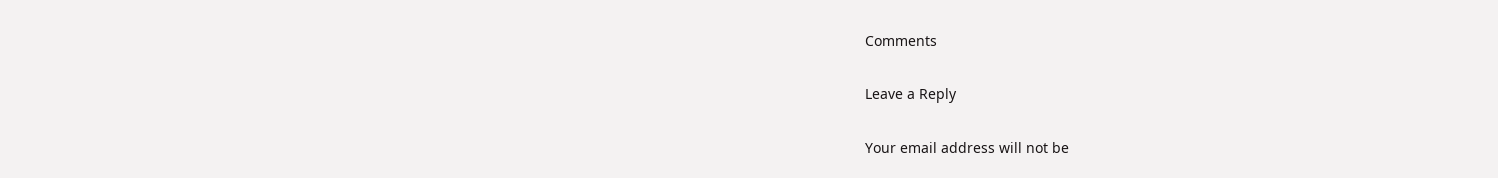Comments

Leave a Reply

Your email address will not be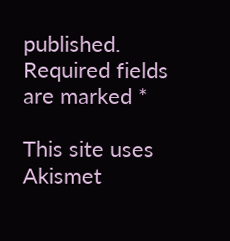published. Required fields are marked *

This site uses Akismet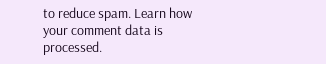to reduce spam. Learn how your comment data is processed.